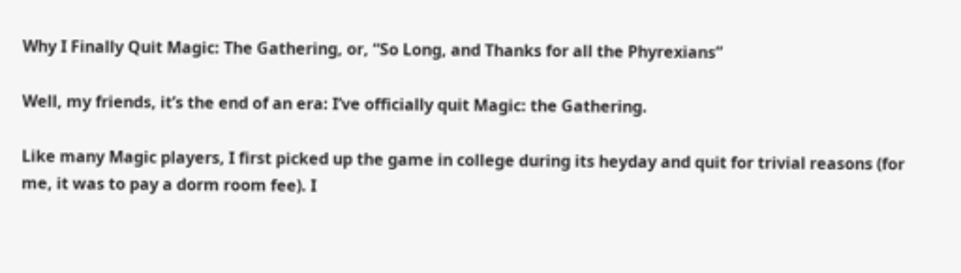Why I Finally Quit Magic: The Gathering, or, “So Long, and Thanks for all the Phyrexians”

Well, my friends, it’s the end of an era: I’ve officially quit Magic: the Gathering.

Like many Magic players, I first picked up the game in college during its heyday and quit for trivial reasons (for me, it was to pay a dorm room fee). I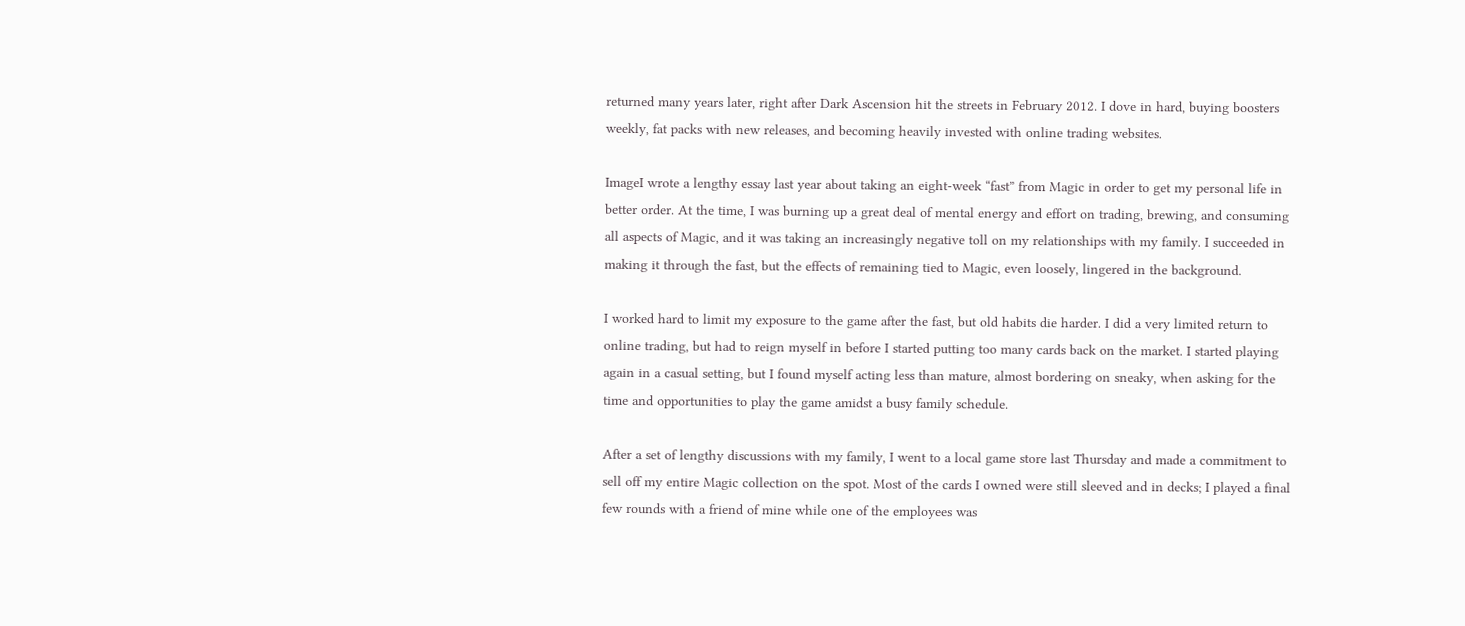returned many years later, right after Dark Ascension hit the streets in February 2012. I dove in hard, buying boosters weekly, fat packs with new releases, and becoming heavily invested with online trading websites.

ImageI wrote a lengthy essay last year about taking an eight-week “fast” from Magic in order to get my personal life in better order. At the time, I was burning up a great deal of mental energy and effort on trading, brewing, and consuming all aspects of Magic, and it was taking an increasingly negative toll on my relationships with my family. I succeeded in making it through the fast, but the effects of remaining tied to Magic, even loosely, lingered in the background.

I worked hard to limit my exposure to the game after the fast, but old habits die harder. I did a very limited return to online trading, but had to reign myself in before I started putting too many cards back on the market. I started playing again in a casual setting, but I found myself acting less than mature, almost bordering on sneaky, when asking for the time and opportunities to play the game amidst a busy family schedule.

After a set of lengthy discussions with my family, I went to a local game store last Thursday and made a commitment to sell off my entire Magic collection on the spot. Most of the cards I owned were still sleeved and in decks; I played a final few rounds with a friend of mine while one of the employees was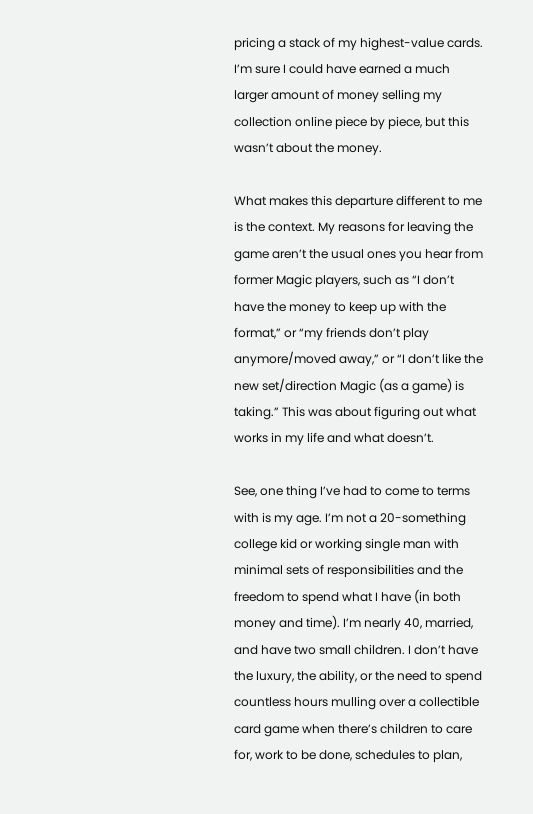pricing a stack of my highest-value cards. I’m sure I could have earned a much larger amount of money selling my collection online piece by piece, but this wasn’t about the money.

What makes this departure different to me is the context. My reasons for leaving the game aren’t the usual ones you hear from former Magic players, such as “I don’t have the money to keep up with the format,” or “my friends don’t play anymore/moved away,” or “I don’t like the new set/direction Magic (as a game) is taking.” This was about figuring out what works in my life and what doesn’t.

See, one thing I’ve had to come to terms with is my age. I’m not a 20-something college kid or working single man with minimal sets of responsibilities and the freedom to spend what I have (in both money and time). I’m nearly 40, married, and have two small children. I don’t have the luxury, the ability, or the need to spend countless hours mulling over a collectible card game when there’s children to care for, work to be done, schedules to plan,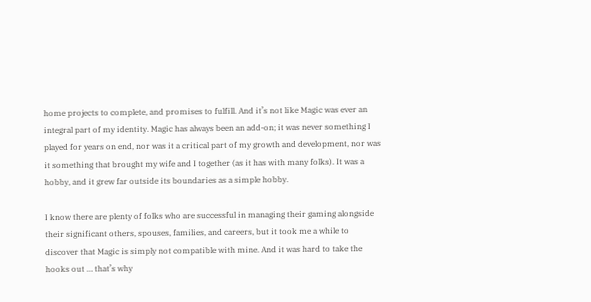home projects to complete, and promises to fulfill. And it’s not like Magic was ever an integral part of my identity. Magic has always been an add-on; it was never something I played for years on end, nor was it a critical part of my growth and development, nor was it something that brought my wife and I together (as it has with many folks). It was a hobby, and it grew far outside its boundaries as a simple hobby.

I know there are plenty of folks who are successful in managing their gaming alongside their significant others, spouses, families, and careers, but it took me a while to discover that Magic is simply not compatible with mine. And it was hard to take the hooks out … that’s why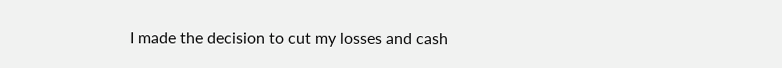I made the decision to cut my losses and cash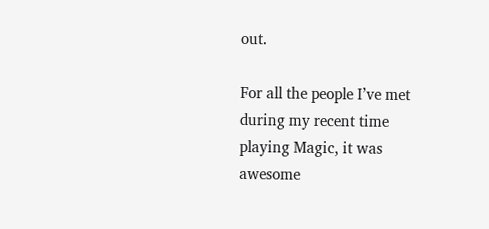out.

For all the people I’ve met during my recent time playing Magic, it was awesome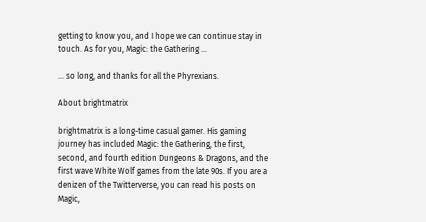getting to know you, and I hope we can continue stay in touch. As for you, Magic: the Gathering …

… so long, and thanks for all the Phyrexians.

About brightmatrix

brightmatrix is a long-time casual gamer. His gaming journey has included Magic: the Gathering, the first, second, and fourth edition Dungeons & Dragons, and the first wave White Wolf games from the late 90s. If you are a denizen of the Twitterverse, you can read his posts on Magic,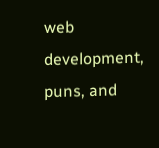web development, puns, and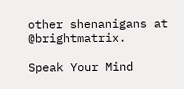other shenanigans at @brightmatrix.

Speak Your Mind